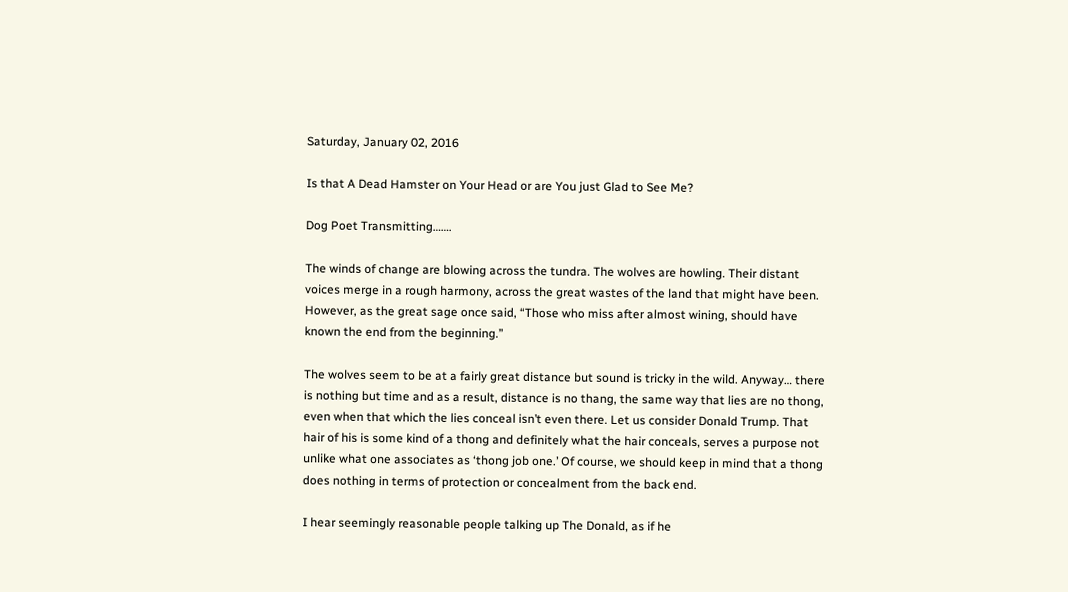Saturday, January 02, 2016

Is that A Dead Hamster on Your Head or are You just Glad to See Me?

Dog Poet Transmitting…….

The winds of change are blowing across the tundra. The wolves are howling. Their distant voices merge in a rough harmony, across the great wastes of the land that might have been. However, as the great sage once said, “Those who miss after almost wining, should have known the end from the beginning.”

The wolves seem to be at a fairly great distance but sound is tricky in the wild. Anyway… there is nothing but time and as a result, distance is no thang, the same way that lies are no thong, even when that which the lies conceal isn’t even there. Let us consider Donald Trump. That hair of his is some kind of a thong and definitely what the hair conceals, serves a purpose not unlike what one associates as ‘thong job one.’ Of course, we should keep in mind that a thong does nothing in terms of protection or concealment from the back end.

I hear seemingly reasonable people talking up The Donald, as if he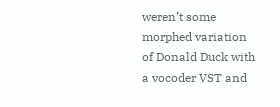weren’t some morphed variation of Donald Duck with a vocoder VST and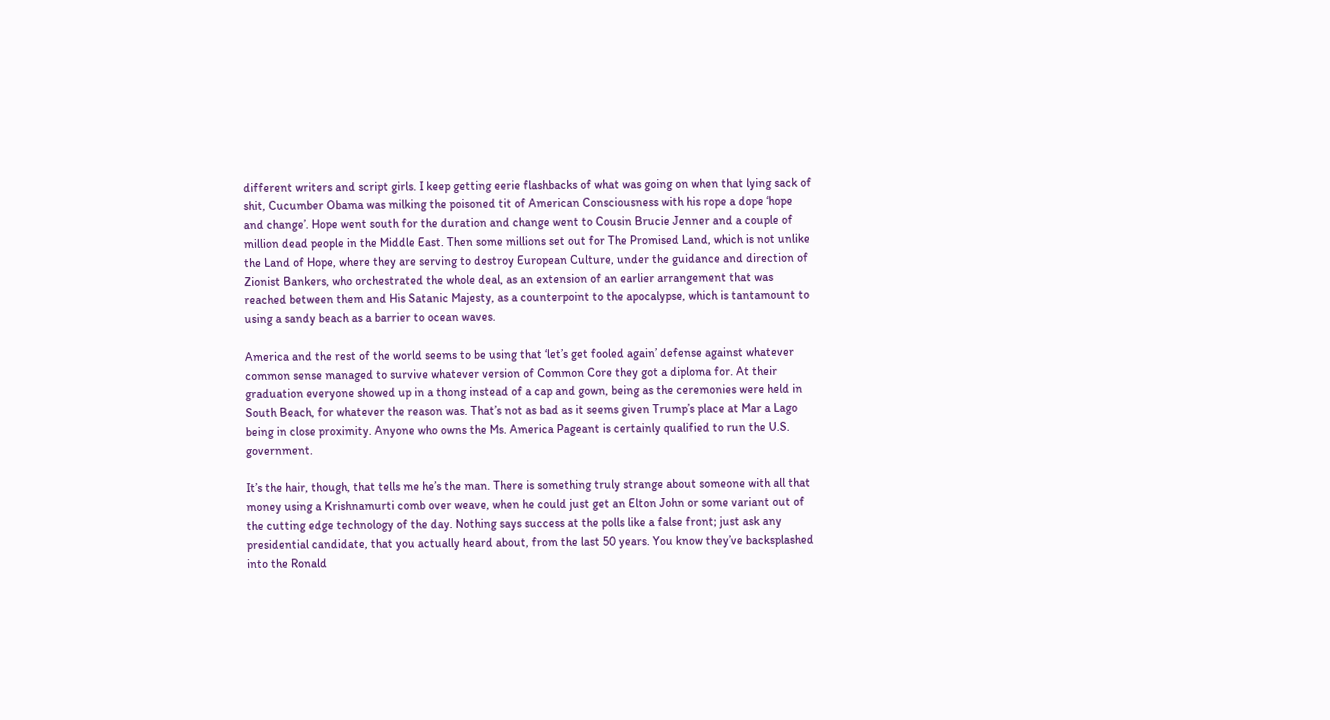different writers and script girls. I keep getting eerie flashbacks of what was going on when that lying sack of shit, Cucumber Obama was milking the poisoned tit of American Consciousness with his rope a dope ‘hope and change’. Hope went south for the duration and change went to Cousin Brucie Jenner and a couple of million dead people in the Middle East. Then some millions set out for The Promised Land, which is not unlike the Land of Hope, where they are serving to destroy European Culture, under the guidance and direction of Zionist Bankers, who orchestrated the whole deal, as an extension of an earlier arrangement that was reached between them and His Satanic Majesty, as a counterpoint to the apocalypse, which is tantamount to using a sandy beach as a barrier to ocean waves.

America and the rest of the world seems to be using that ‘let’s get fooled again’ defense against whatever common sense managed to survive whatever version of Common Core they got a diploma for. At their graduation everyone showed up in a thong instead of a cap and gown, being as the ceremonies were held in South Beach, for whatever the reason was. That’s not as bad as it seems given Trump’s place at Mar a Lago being in close proximity. Anyone who owns the Ms. America Pageant is certainly qualified to run the U.S. government.

It’s the hair, though, that tells me he’s the man. There is something truly strange about someone with all that money using a Krishnamurti comb over weave, when he could just get an Elton John or some variant out of the cutting edge technology of the day. Nothing says success at the polls like a false front; just ask any presidential candidate, that you actually heard about, from the last 50 years. You know they’ve backsplashed into the Ronald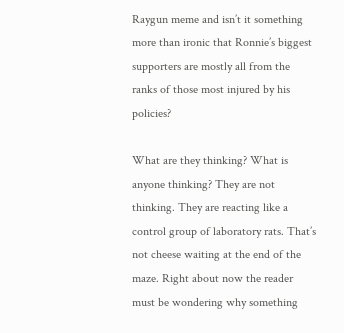Raygun meme and isn’t it something more than ironic that Ronnie’s biggest supporters are mostly all from the ranks of those most injured by his policies?

What are they thinking? What is anyone thinking? They are not thinking. They are reacting like a control group of laboratory rats. That’s not cheese waiting at the end of the maze. Right about now the reader must be wondering why something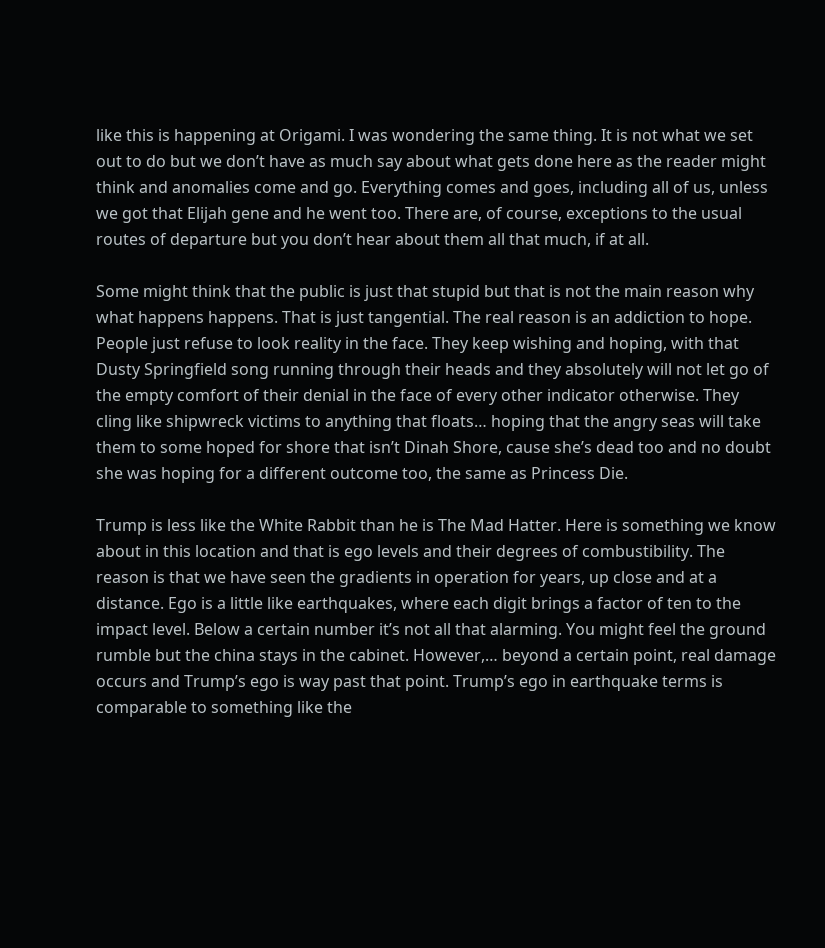like this is happening at Origami. I was wondering the same thing. It is not what we set out to do but we don’t have as much say about what gets done here as the reader might think and anomalies come and go. Everything comes and goes, including all of us, unless we got that Elijah gene and he went too. There are, of course, exceptions to the usual routes of departure but you don’t hear about them all that much, if at all.

Some might think that the public is just that stupid but that is not the main reason why what happens happens. That is just tangential. The real reason is an addiction to hope. People just refuse to look reality in the face. They keep wishing and hoping, with that Dusty Springfield song running through their heads and they absolutely will not let go of the empty comfort of their denial in the face of every other indicator otherwise. They cling like shipwreck victims to anything that floats… hoping that the angry seas will take them to some hoped for shore that isn’t Dinah Shore, cause she’s dead too and no doubt she was hoping for a different outcome too, the same as Princess Die.

Trump is less like the White Rabbit than he is The Mad Hatter. Here is something we know about in this location and that is ego levels and their degrees of combustibility. The reason is that we have seen the gradients in operation for years, up close and at a distance. Ego is a little like earthquakes, where each digit brings a factor of ten to the impact level. Below a certain number it’s not all that alarming. You might feel the ground rumble but the china stays in the cabinet. However,… beyond a certain point, real damage occurs and Trump’s ego is way past that point. Trump’s ego in earthquake terms is comparable to something like the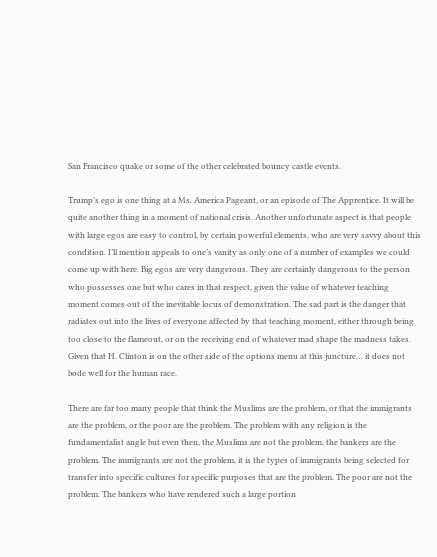San Francisco quake or some of the other celebrated bouncy castle events.

Trump’s ego is one thing at a Ms. America Pageant, or an episode of The Apprentice. It will be quite another thing in a moment of national crisis. Another unfortunate aspect is that people with large egos are easy to control, by certain powerful elements, who are very savvy about this condition. I’ll mention appeals to one’s vanity as only one of a number of examples we could come up with here. Big egos are very dangerous. They are certainly dangerous to the person who possesses one but who cares in that respect, given the value of whatever teaching moment comes out of the inevitable locus of demonstration. The sad part is the danger that radiates out into the lives of everyone affected by that teaching moment, either through being too close to the flameout, or on the receiving end of whatever mad shape the madness takes. Given that H. Clinton is on the other side of the options menu at this juncture… it does not bode well for the human race.

There are far too many people that think the Muslims are the problem, or that the immigrants are the problem, or the poor are the problem. The problem with any religion is the fundamentalist angle but even then, the Muslims are not the problem, the bankers are the problem. The immigrants are not the problem, it is the types of immigrants being selected for transfer into specific cultures for specific purposes that are the problem. The poor are not the problem. The bankers who have rendered such a large portion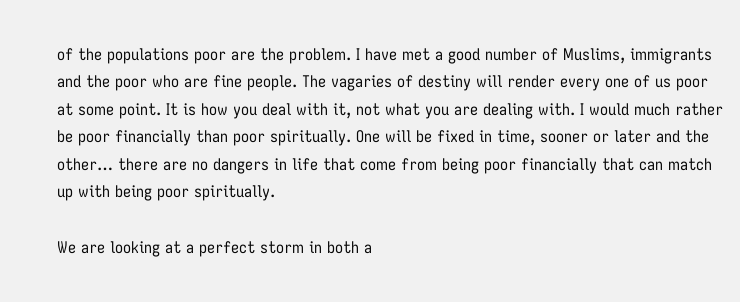of the populations poor are the problem. I have met a good number of Muslims, immigrants and the poor who are fine people. The vagaries of destiny will render every one of us poor at some point. It is how you deal with it, not what you are dealing with. I would much rather be poor financially than poor spiritually. One will be fixed in time, sooner or later and the other… there are no dangers in life that come from being poor financially that can match up with being poor spiritually.

We are looking at a perfect storm in both a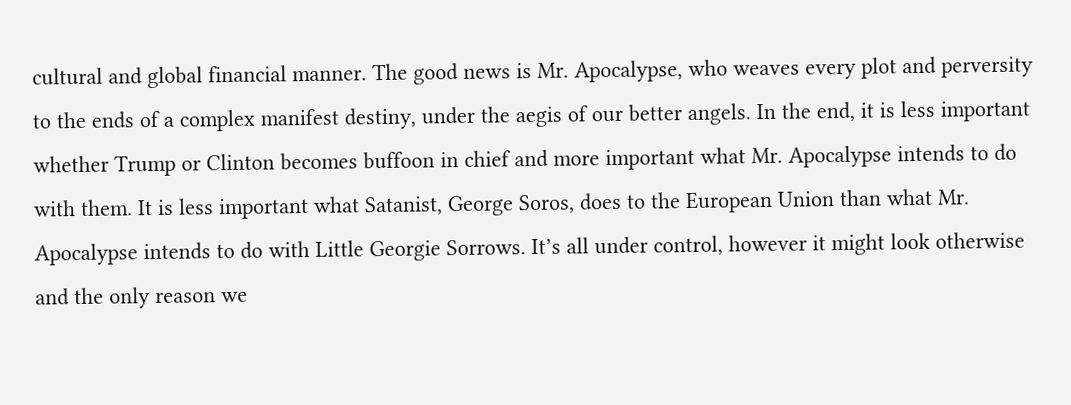cultural and global financial manner. The good news is Mr. Apocalypse, who weaves every plot and perversity to the ends of a complex manifest destiny, under the aegis of our better angels. In the end, it is less important whether Trump or Clinton becomes buffoon in chief and more important what Mr. Apocalypse intends to do with them. It is less important what Satanist, George Soros, does to the European Union than what Mr. Apocalypse intends to do with Little Georgie Sorrows. It’s all under control, however it might look otherwise and the only reason we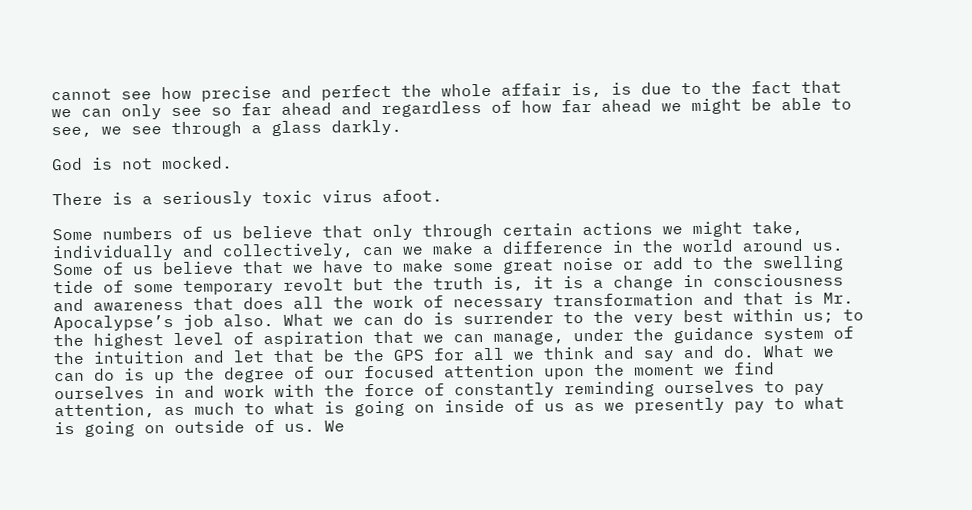cannot see how precise and perfect the whole affair is, is due to the fact that we can only see so far ahead and regardless of how far ahead we might be able to see, we see through a glass darkly.

God is not mocked.

There is a seriously toxic virus afoot.

Some numbers of us believe that only through certain actions we might take, individually and collectively, can we make a difference in the world around us. Some of us believe that we have to make some great noise or add to the swelling tide of some temporary revolt but the truth is, it is a change in consciousness and awareness that does all the work of necessary transformation and that is Mr. Apocalypse’s job also. What we can do is surrender to the very best within us; to the highest level of aspiration that we can manage, under the guidance system of the intuition and let that be the GPS for all we think and say and do. What we can do is up the degree of our focused attention upon the moment we find ourselves in and work with the force of constantly reminding ourselves to pay attention, as much to what is going on inside of us as we presently pay to what is going on outside of us. We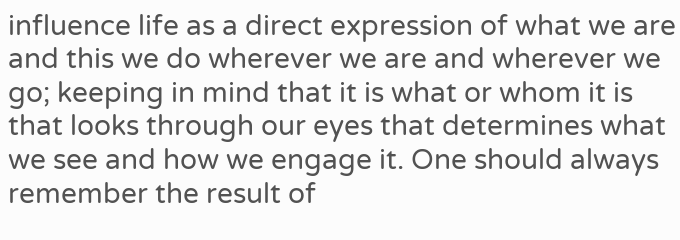influence life as a direct expression of what we are and this we do wherever we are and wherever we go; keeping in mind that it is what or whom it is that looks through our eyes that determines what we see and how we engage it. One should always remember the result of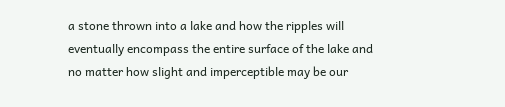a stone thrown into a lake and how the ripples will eventually encompass the entire surface of the lake and no matter how slight and imperceptible may be our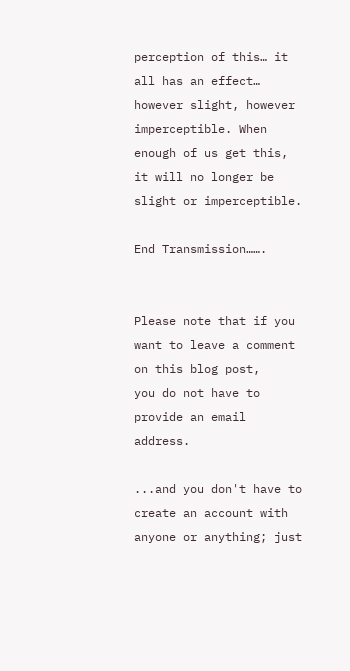perception of this… it all has an effect… however slight, however imperceptible. When enough of us get this, it will no longer be slight or imperceptible.

End Transmission…….


Please note that if you want to leave a comment on this blog post,
you do not have to provide an email address.

...and you don't have to create an account with anyone or anything; just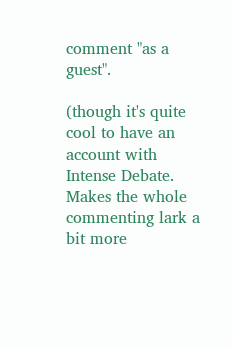comment "as a guest".

(though it's quite cool to have an account with Intense Debate. Makes the whole commenting lark a bit more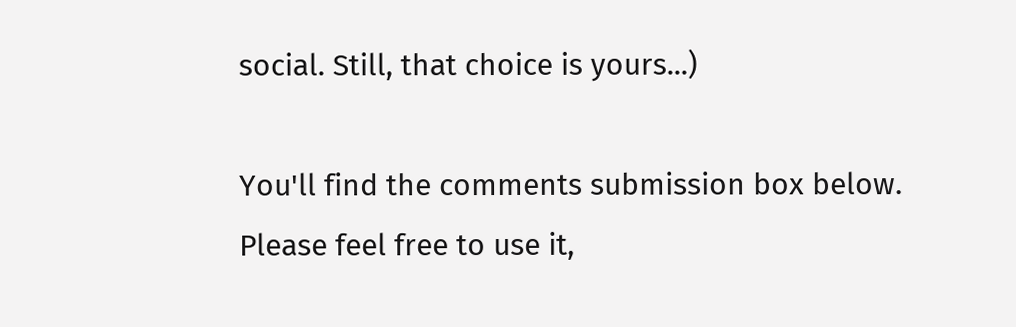social. Still, that choice is yours...)

You'll find the comments submission box below.
Please feel free to use it,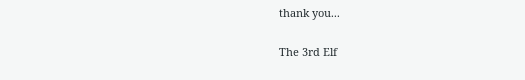thank you...

The 3rd Elf